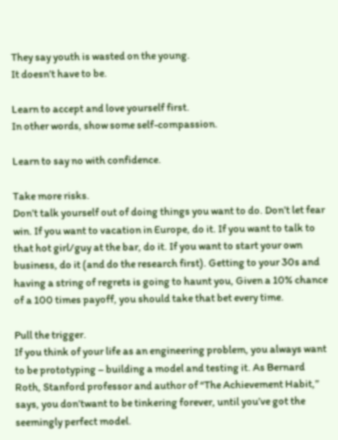They say youth is wasted on the young.
It doesn’t have to be.

Learn to accept and love yourself first.
In other words, show some self-compassion.

Learn to say no with confidence.

Take more risks.
Don’t talk yourself out of doing things you want to do. Don’t let fear win. If you want to vacation in Europe, do it. If you want to talk to that hot girl/guy at the bar, do it. If you want to start your own business, do it (and do the research first). Getting to your 30s and having a string of regrets is going to haunt you, Given a 10% chance of a 100 times payoff, you should take that bet every time.

Pull the trigger.
If you think of your life as an engineering problem, you always want to be prototyping – building a model and testing it. As Bernard Roth, Stanford professor and author of “The Achievement Habit,” says, you don’twant to be tinkering forever, until you’ve got the seemingly perfect model.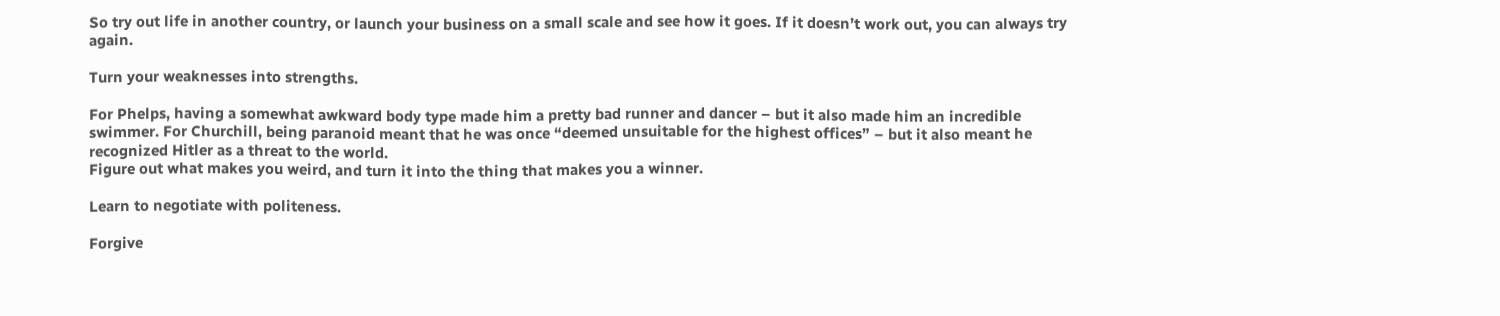So try out life in another country, or launch your business on a small scale and see how it goes. If it doesn’t work out, you can always try again.

Turn your weaknesses into strengths.

For Phelps, having a somewhat awkward body type made him a pretty bad runner and dancer – but it also made him an incredible swimmer. For Churchill, being paranoid meant that he was once “deemed unsuitable for the highest offices” – but it also meant he recognized Hitler as a threat to the world.
Figure out what makes you weird, and turn it into the thing that makes you a winner.

Learn to negotiate with politeness.

Forgive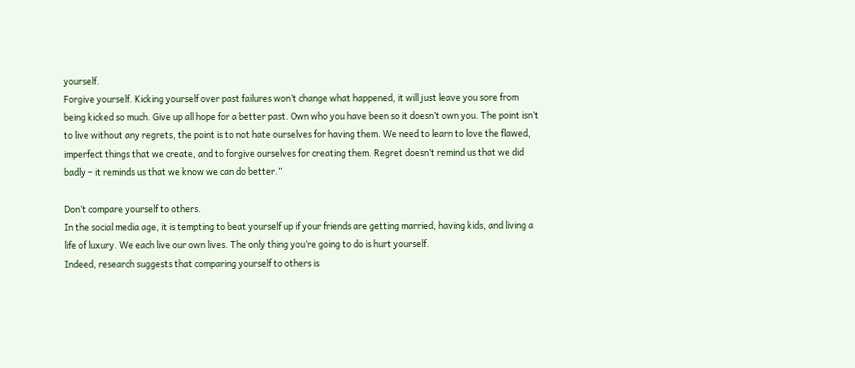yourself.
Forgive yourself. Kicking yourself over past failures won’t change what happened, it will just leave you sore from being kicked so much. Give up all hope for a better past. Own who you have been so it doesn’t own you. The point isn’t to live without any regrets, the point is to not hate ourselves for having them. We need to learn to love the flawed, imperfect things that we create, and to forgive ourselves for creating them. Regret doesn’t remind us that we did badly – it reminds us that we know we can do better.”

Don’t compare yourself to others.
In the social media age, it is tempting to beat yourself up if your friends are getting married, having kids, and living a life of luxury. We each live our own lives. The only thing you’re going to do is hurt yourself.
Indeed, research suggests that comparing yourself to others is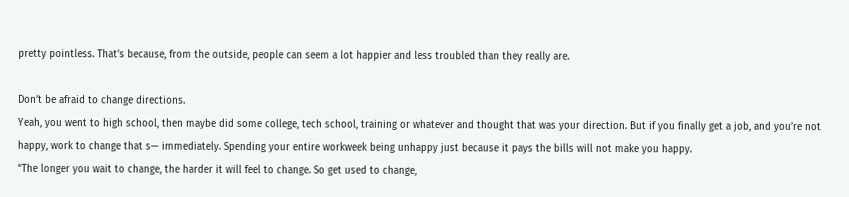pretty pointless. That’s because, from the outside, people can seem a lot happier and less troubled than they really are.

Don’t be afraid to change directions.
Yeah, you went to high school, then maybe did some college, tech school, training or whatever and thought that was your direction. But if you finally get a job, and you’re not happy, work to change that s— immediately. Spending your entire workweek being unhappy just because it pays the bills will not make you happy.
“The longer you wait to change, the harder it will feel to change. So get used to change,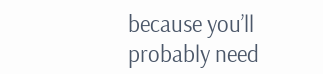because you’ll probably need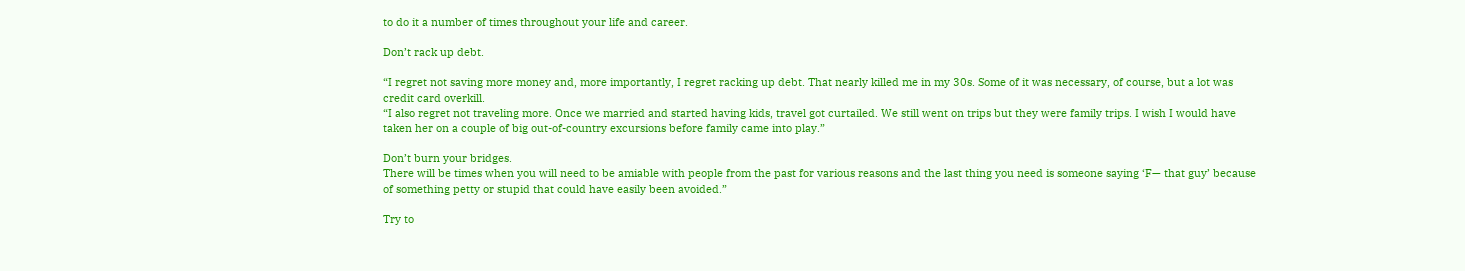to do it a number of times throughout your life and career.

Don’t rack up debt.

“I regret not saving more money and, more importantly, I regret racking up debt. That nearly killed me in my 30s. Some of it was necessary, of course, but a lot was credit card overkill.
“I also regret not traveling more. Once we married and started having kids, travel got curtailed. We still went on trips but they were family trips. I wish I would have taken her on a couple of big out-of-country excursions before family came into play.”

Don’t burn your bridges.
There will be times when you will need to be amiable with people from the past for various reasons and the last thing you need is someone saying ‘F— that guy’ because of something petty or stupid that could have easily been avoided.”

Try to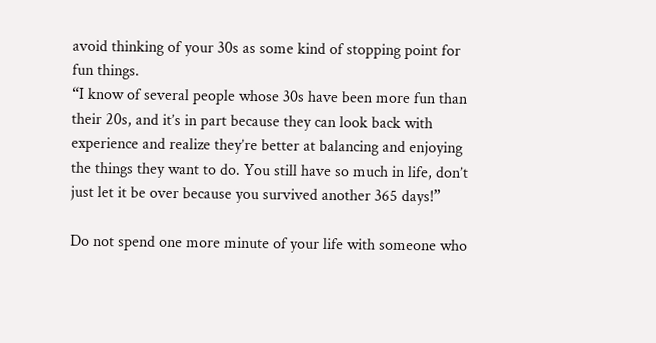avoid thinking of your 30s as some kind of stopping point for fun things.
“I know of several people whose 30s have been more fun than their 20s, and it’s in part because they can look back with experience and realize they’re better at balancing and enjoying the things they want to do. You still have so much in life, don’t just let it be over because you survived another 365 days!”

Do not spend one more minute of your life with someone who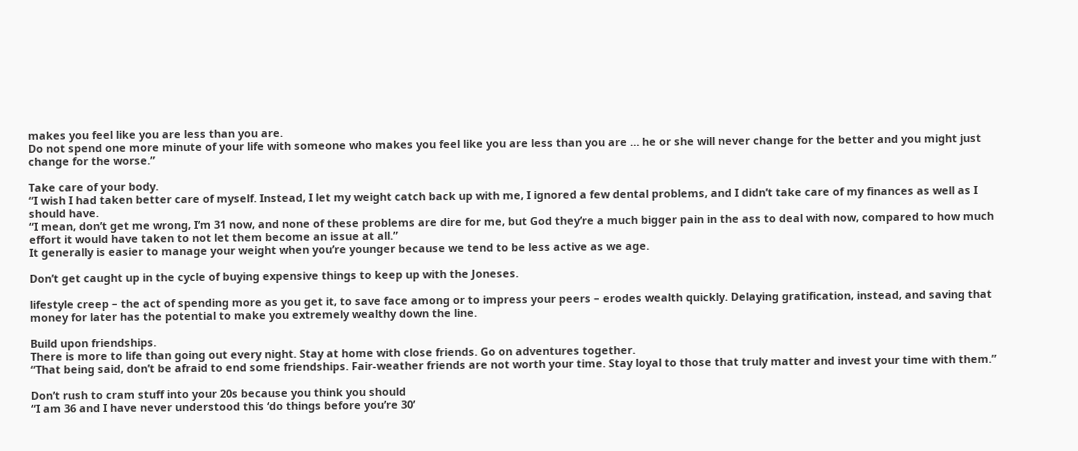makes you feel like you are less than you are.
Do not spend one more minute of your life with someone who makes you feel like you are less than you are … he or she will never change for the better and you might just change for the worse.”

Take care of your body.
“I wish I had taken better care of myself. Instead, I let my weight catch back up with me, I ignored a few dental problems, and I didn’t take care of my finances as well as I should have.
“I mean, don’t get me wrong, I’m 31 now, and none of these problems are dire for me, but God they’re a much bigger pain in the ass to deal with now, compared to how much effort it would have taken to not let them become an issue at all.”
It generally is easier to manage your weight when you’re younger because we tend to be less active as we age.

Don’t get caught up in the cycle of buying expensive things to keep up with the Joneses.

lifestyle creep – the act of spending more as you get it, to save face among or to impress your peers – erodes wealth quickly. Delaying gratification, instead, and saving that money for later has the potential to make you extremely wealthy down the line.

Build upon friendships.
There is more to life than going out every night. Stay at home with close friends. Go on adventures together.
“That being said, don’t be afraid to end some friendships. Fair-weather friends are not worth your time. Stay loyal to those that truly matter and invest your time with them.”

Don’t rush to cram stuff into your 20s because you think you should
“I am 36 and I have never understood this ‘do things before you’re 30’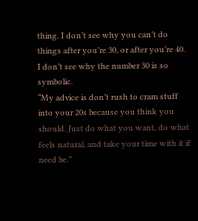thing. I don’t see why you can’t do things after you’re 30, or after you’re 40. I don’t see why the number 30 is so symbolic.
“My advice is don’t rush to cram stuff into your 20s because you think you should. Just do what you want, do what feels natural, and take your time with it if need be.”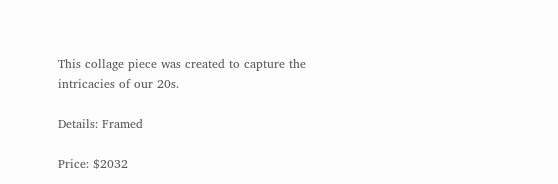This collage piece was created to capture the intricacies of our 20s.

Details: Framed

Price: $2032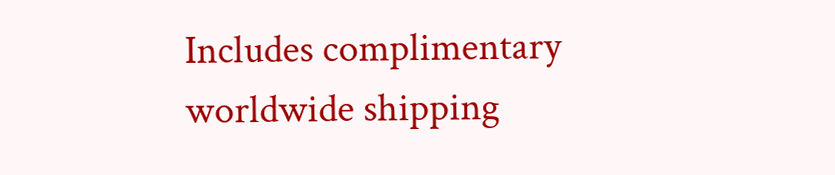Includes complimentary worldwide shipping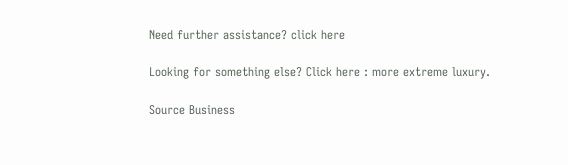Need further assistance? click here

Looking for something else? Click here : more extreme luxury.

Source Business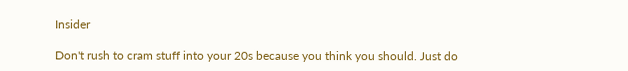Insider

Don't rush to cram stuff into your 20s because you think you should. Just do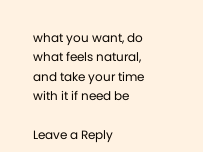what you want, do what feels natural, and take your time with it if need be

Leave a Reply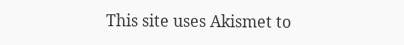This site uses Akismet to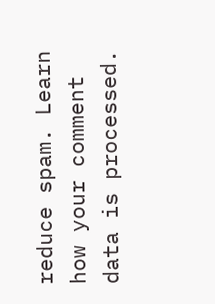reduce spam. Learn how your comment data is processed.